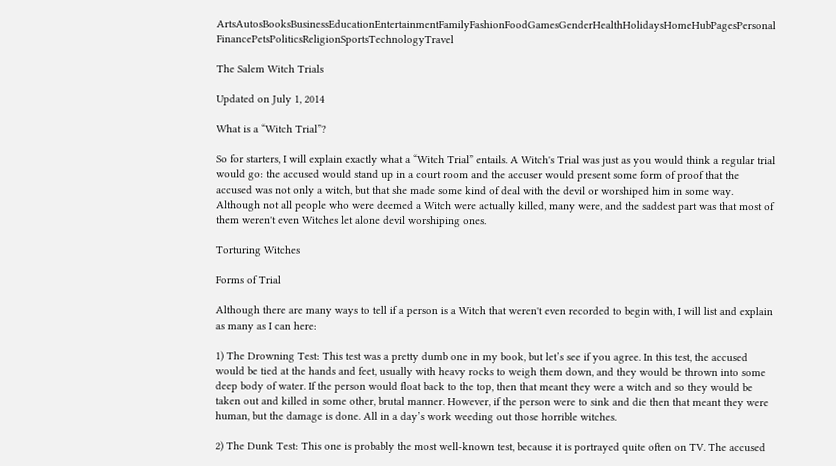ArtsAutosBooksBusinessEducationEntertainmentFamilyFashionFoodGamesGenderHealthHolidaysHomeHubPagesPersonal FinancePetsPoliticsReligionSportsTechnologyTravel

The Salem Witch Trials

Updated on July 1, 2014

What is a “Witch Trial”?

So for starters, I will explain exactly what a “Witch Trial” entails. A Witch's Trial was just as you would think a regular trial would go: the accused would stand up in a court room and the accuser would present some form of proof that the accused was not only a witch, but that she made some kind of deal with the devil or worshiped him in some way. Although not all people who were deemed a Witch were actually killed, many were, and the saddest part was that most of them weren't even Witches let alone devil worshiping ones.

Torturing Witches

Forms of Trial

Although there are many ways to tell if a person is a Witch that weren't even recorded to begin with, I will list and explain as many as I can here:

1) The Drowning Test: This test was a pretty dumb one in my book, but let’s see if you agree. In this test, the accused would be tied at the hands and feet, usually with heavy rocks to weigh them down, and they would be thrown into some deep body of water. If the person would float back to the top, then that meant they were a witch and so they would be taken out and killed in some other, brutal manner. However, if the person were to sink and die then that meant they were human, but the damage is done. All in a day’s work weeding out those horrible witches.

2) The Dunk Test: This one is probably the most well-known test, because it is portrayed quite often on TV. The accused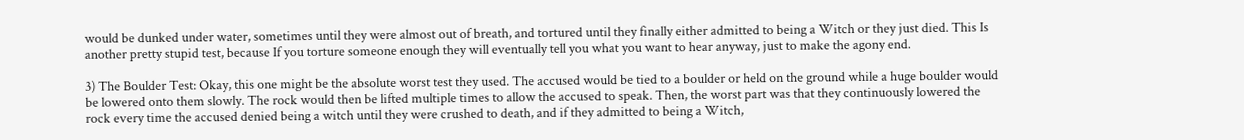would be dunked under water, sometimes until they were almost out of breath, and tortured until they finally either admitted to being a Witch or they just died. This Is another pretty stupid test, because If you torture someone enough they will eventually tell you what you want to hear anyway, just to make the agony end.

3) The Boulder Test: Okay, this one might be the absolute worst test they used. The accused would be tied to a boulder or held on the ground while a huge boulder would be lowered onto them slowly. The rock would then be lifted multiple times to allow the accused to speak. Then, the worst part was that they continuously lowered the rock every time the accused denied being a witch until they were crushed to death, and if they admitted to being a Witch,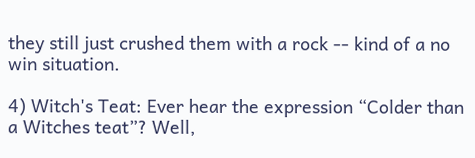they still just crushed them with a rock -- kind of a no win situation.

4) Witch's Teat: Ever hear the expression “Colder than a Witches teat”? Well,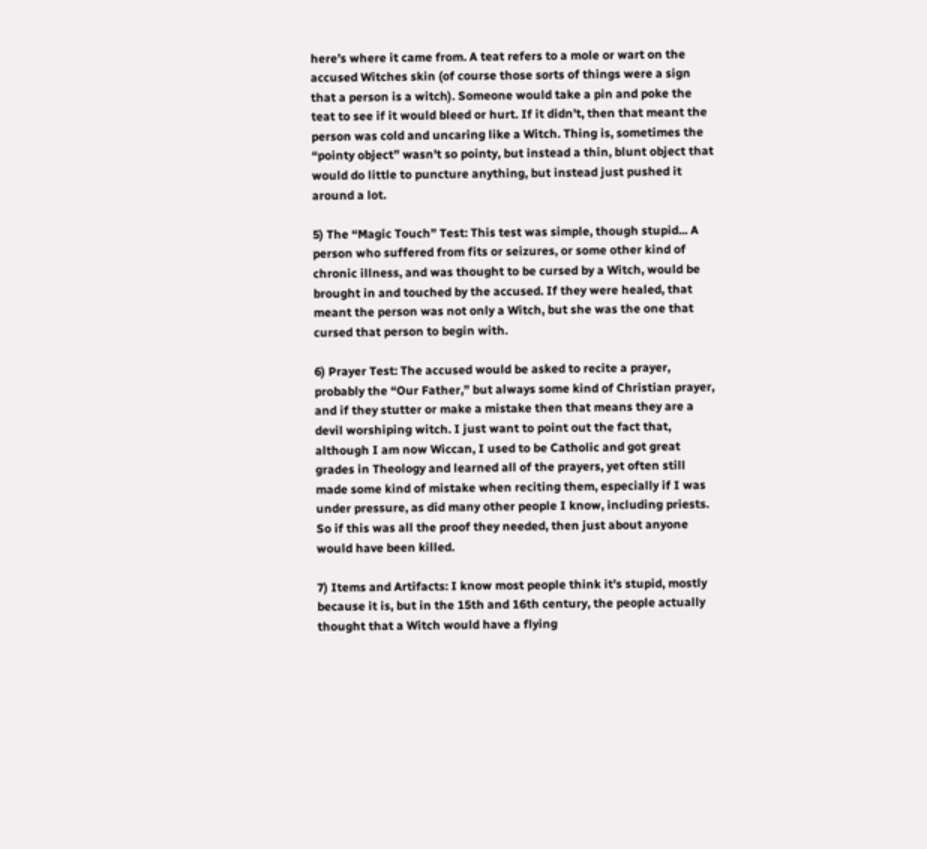here’s where it came from. A teat refers to a mole or wart on the accused Witches skin (of course those sorts of things were a sign that a person is a witch). Someone would take a pin and poke the teat to see if it would bleed or hurt. If it didn't, then that meant the person was cold and uncaring like a Witch. Thing is, sometimes the “pointy object” wasn't so pointy, but instead a thin, blunt object that would do little to puncture anything, but instead just pushed it around a lot.

5) The “Magic Touch” Test: This test was simple, though stupid... A person who suffered from fits or seizures, or some other kind of chronic illness, and was thought to be cursed by a Witch, would be brought in and touched by the accused. If they were healed, that meant the person was not only a Witch, but she was the one that cursed that person to begin with.

6) Prayer Test: The accused would be asked to recite a prayer, probably the “Our Father,” but always some kind of Christian prayer, and if they stutter or make a mistake then that means they are a devil worshiping witch. I just want to point out the fact that, although I am now Wiccan, I used to be Catholic and got great grades in Theology and learned all of the prayers, yet often still made some kind of mistake when reciting them, especially if I was under pressure, as did many other people I know, including priests. So if this was all the proof they needed, then just about anyone would have been killed.

7) Items and Artifacts: I know most people think it’s stupid, mostly because it is, but in the 15th and 16th century, the people actually thought that a Witch would have a flying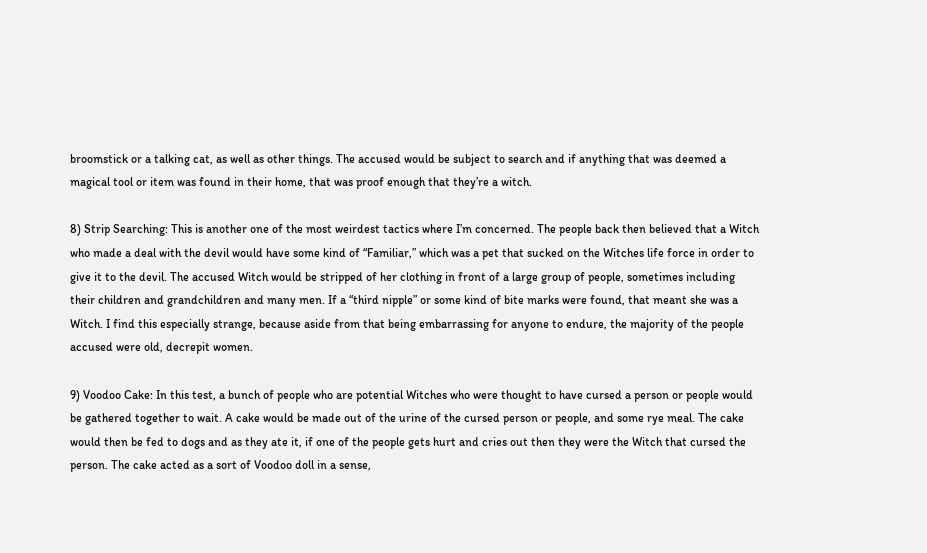broomstick or a talking cat, as well as other things. The accused would be subject to search and if anything that was deemed a magical tool or item was found in their home, that was proof enough that they’re a witch.

8) Strip Searching: This is another one of the most weirdest tactics where I’m concerned. The people back then believed that a Witch who made a deal with the devil would have some kind of “Familiar,” which was a pet that sucked on the Witches life force in order to give it to the devil. The accused Witch would be stripped of her clothing in front of a large group of people, sometimes including their children and grandchildren and many men. If a “third nipple” or some kind of bite marks were found, that meant she was a Witch. I find this especially strange, because aside from that being embarrassing for anyone to endure, the majority of the people accused were old, decrepit women.

9) Voodoo Cake: In this test, a bunch of people who are potential Witches who were thought to have cursed a person or people would be gathered together to wait. A cake would be made out of the urine of the cursed person or people, and some rye meal. The cake would then be fed to dogs and as they ate it, if one of the people gets hurt and cries out then they were the Witch that cursed the person. The cake acted as a sort of Voodoo doll in a sense,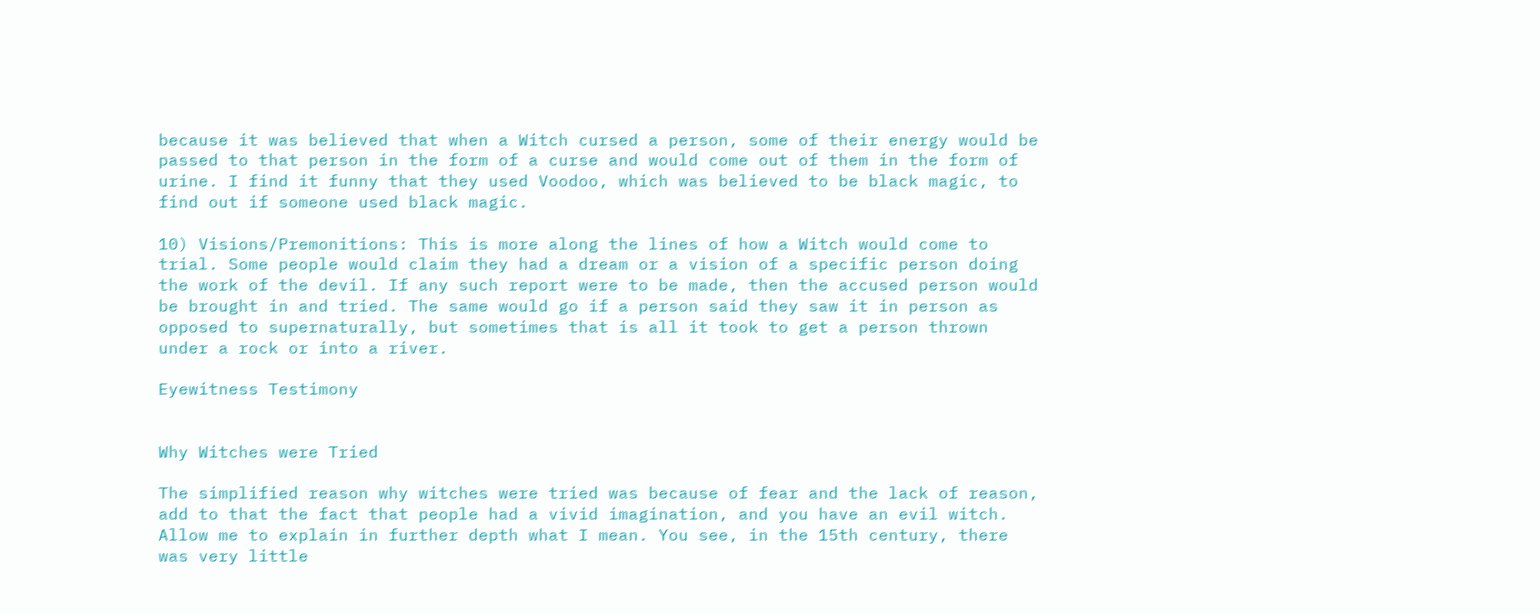because it was believed that when a Witch cursed a person, some of their energy would be passed to that person in the form of a curse and would come out of them in the form of urine. I find it funny that they used Voodoo, which was believed to be black magic, to find out if someone used black magic.

10) Visions/Premonitions: This is more along the lines of how a Witch would come to trial. Some people would claim they had a dream or a vision of a specific person doing the work of the devil. If any such report were to be made, then the accused person would be brought in and tried. The same would go if a person said they saw it in person as opposed to supernaturally, but sometimes that is all it took to get a person thrown under a rock or into a river.

Eyewitness Testimony


Why Witches were Tried

The simplified reason why witches were tried was because of fear and the lack of reason, add to that the fact that people had a vivid imagination, and you have an evil witch. Allow me to explain in further depth what I mean. You see, in the 15th century, there was very little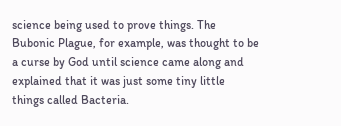science being used to prove things. The Bubonic Plague, for example, was thought to be a curse by God until science came along and explained that it was just some tiny little things called Bacteria.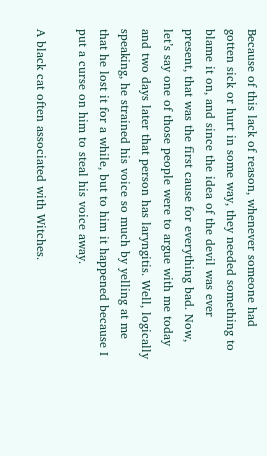Because of this lack of reason, whenever someone had gotten sick or hurt in some way, they needed something to blame it on, and since the idea of the devil was ever present, that was the first cause for everything bad. Now, let’s say one of those people were to argue with me today and two days later that person has laryngitis. Well, logically speaking, he strained his voice so much by yelling at me that he lost it for a while, but to him it happened because I put a curse on him to steal his voice away.

A black cat often associated with Witches.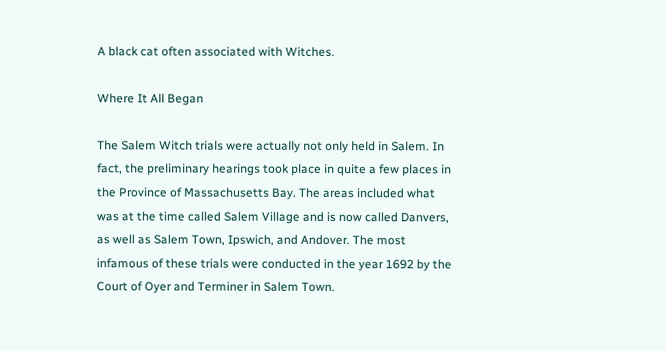A black cat often associated with Witches.

Where It All Began

The Salem Witch trials were actually not only held in Salem. In fact, the preliminary hearings took place in quite a few places in the Province of Massachusetts Bay. The areas included what was at the time called Salem Village and is now called Danvers, as well as Salem Town, Ipswich, and Andover. The most infamous of these trials were conducted in the year 1692 by the Court of Oyer and Terminer in Salem Town.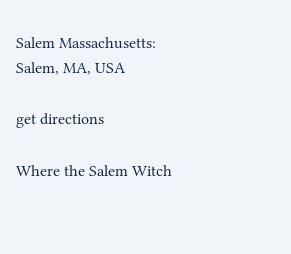Salem Massachusetts:
Salem, MA, USA

get directions

Where the Salem Witch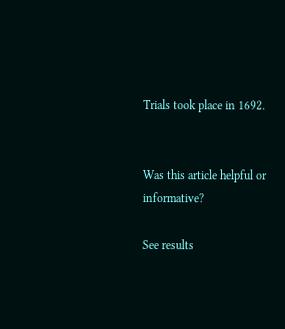Trials took place in 1692.


Was this article helpful or informative?

See results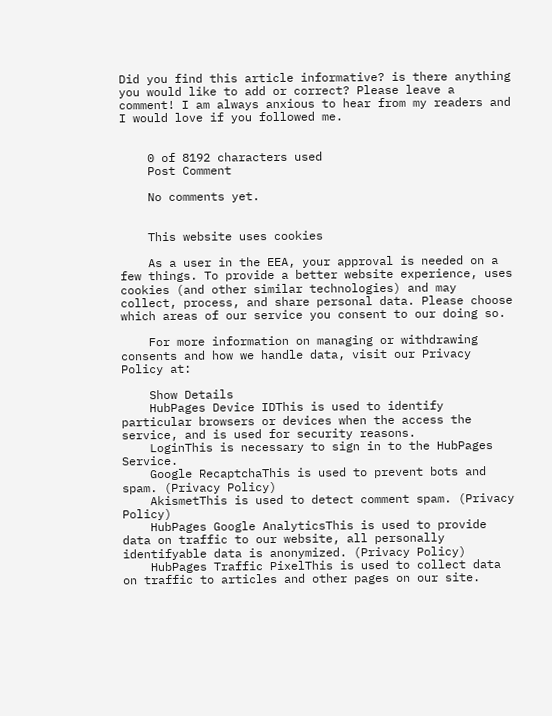Did you find this article informative? is there anything you would like to add or correct? Please leave a comment! I am always anxious to hear from my readers and I would love if you followed me.


    0 of 8192 characters used
    Post Comment

    No comments yet.


    This website uses cookies

    As a user in the EEA, your approval is needed on a few things. To provide a better website experience, uses cookies (and other similar technologies) and may collect, process, and share personal data. Please choose which areas of our service you consent to our doing so.

    For more information on managing or withdrawing consents and how we handle data, visit our Privacy Policy at:

    Show Details
    HubPages Device IDThis is used to identify particular browsers or devices when the access the service, and is used for security reasons.
    LoginThis is necessary to sign in to the HubPages Service.
    Google RecaptchaThis is used to prevent bots and spam. (Privacy Policy)
    AkismetThis is used to detect comment spam. (Privacy Policy)
    HubPages Google AnalyticsThis is used to provide data on traffic to our website, all personally identifyable data is anonymized. (Privacy Policy)
    HubPages Traffic PixelThis is used to collect data on traffic to articles and other pages on our site.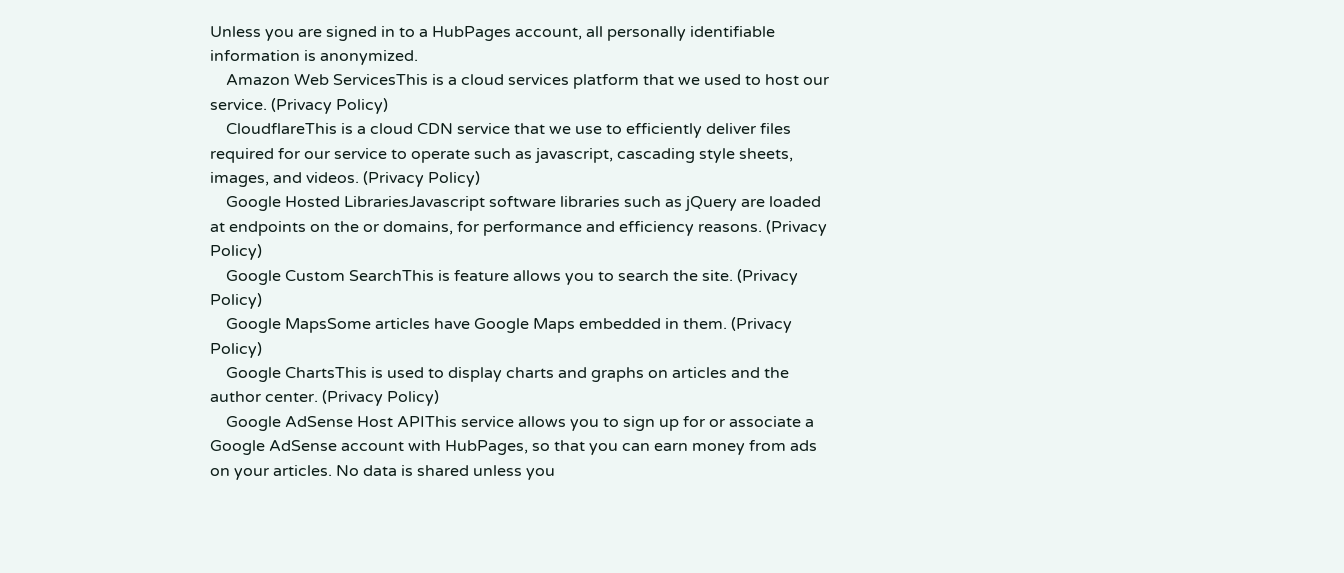Unless you are signed in to a HubPages account, all personally identifiable information is anonymized.
    Amazon Web ServicesThis is a cloud services platform that we used to host our service. (Privacy Policy)
    CloudflareThis is a cloud CDN service that we use to efficiently deliver files required for our service to operate such as javascript, cascading style sheets, images, and videos. (Privacy Policy)
    Google Hosted LibrariesJavascript software libraries such as jQuery are loaded at endpoints on the or domains, for performance and efficiency reasons. (Privacy Policy)
    Google Custom SearchThis is feature allows you to search the site. (Privacy Policy)
    Google MapsSome articles have Google Maps embedded in them. (Privacy Policy)
    Google ChartsThis is used to display charts and graphs on articles and the author center. (Privacy Policy)
    Google AdSense Host APIThis service allows you to sign up for or associate a Google AdSense account with HubPages, so that you can earn money from ads on your articles. No data is shared unless you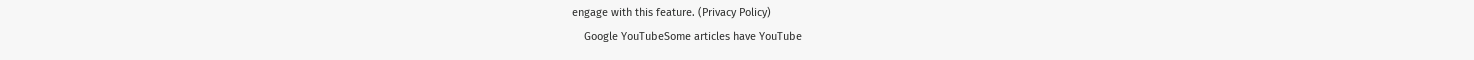engage with this feature. (Privacy Policy)
    Google YouTubeSome articles have YouTube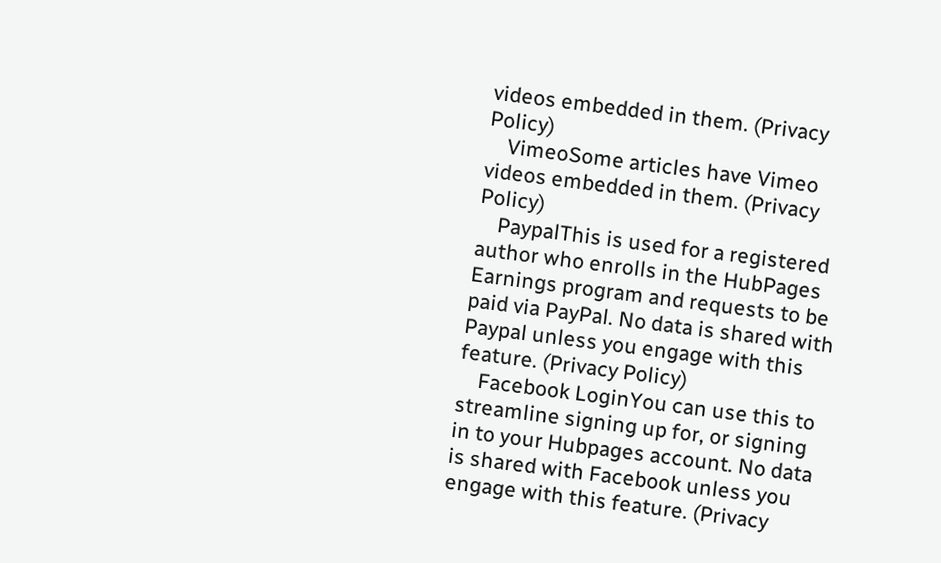videos embedded in them. (Privacy Policy)
    VimeoSome articles have Vimeo videos embedded in them. (Privacy Policy)
    PaypalThis is used for a registered author who enrolls in the HubPages Earnings program and requests to be paid via PayPal. No data is shared with Paypal unless you engage with this feature. (Privacy Policy)
    Facebook LoginYou can use this to streamline signing up for, or signing in to your Hubpages account. No data is shared with Facebook unless you engage with this feature. (Privacy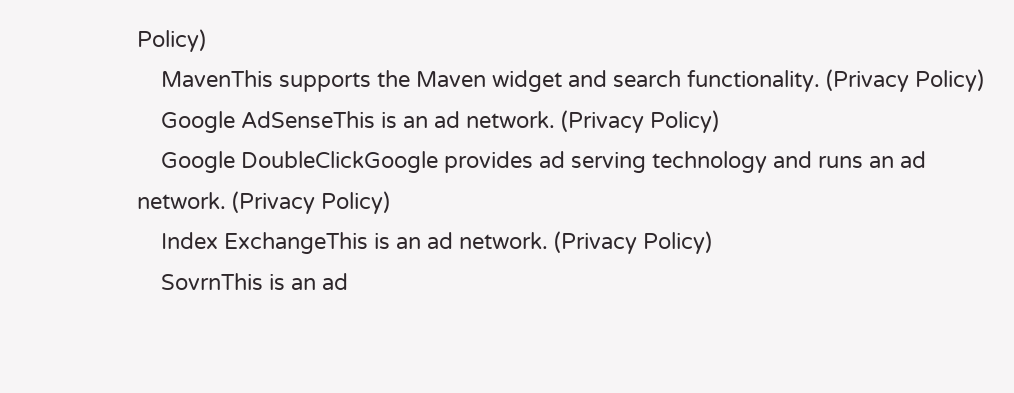Policy)
    MavenThis supports the Maven widget and search functionality. (Privacy Policy)
    Google AdSenseThis is an ad network. (Privacy Policy)
    Google DoubleClickGoogle provides ad serving technology and runs an ad network. (Privacy Policy)
    Index ExchangeThis is an ad network. (Privacy Policy)
    SovrnThis is an ad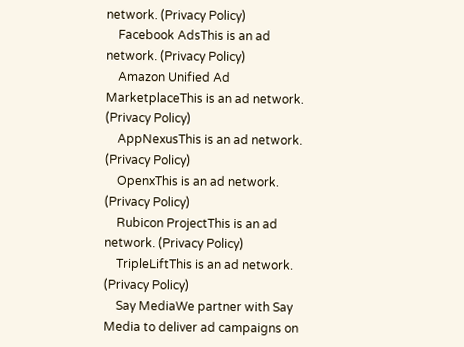network. (Privacy Policy)
    Facebook AdsThis is an ad network. (Privacy Policy)
    Amazon Unified Ad MarketplaceThis is an ad network. (Privacy Policy)
    AppNexusThis is an ad network. (Privacy Policy)
    OpenxThis is an ad network. (Privacy Policy)
    Rubicon ProjectThis is an ad network. (Privacy Policy)
    TripleLiftThis is an ad network. (Privacy Policy)
    Say MediaWe partner with Say Media to deliver ad campaigns on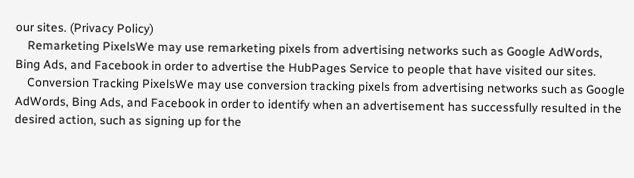our sites. (Privacy Policy)
    Remarketing PixelsWe may use remarketing pixels from advertising networks such as Google AdWords, Bing Ads, and Facebook in order to advertise the HubPages Service to people that have visited our sites.
    Conversion Tracking PixelsWe may use conversion tracking pixels from advertising networks such as Google AdWords, Bing Ads, and Facebook in order to identify when an advertisement has successfully resulted in the desired action, such as signing up for the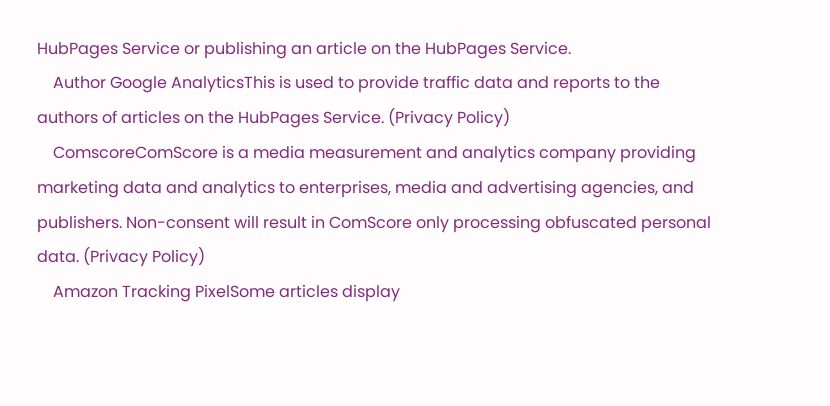HubPages Service or publishing an article on the HubPages Service.
    Author Google AnalyticsThis is used to provide traffic data and reports to the authors of articles on the HubPages Service. (Privacy Policy)
    ComscoreComScore is a media measurement and analytics company providing marketing data and analytics to enterprises, media and advertising agencies, and publishers. Non-consent will result in ComScore only processing obfuscated personal data. (Privacy Policy)
    Amazon Tracking PixelSome articles display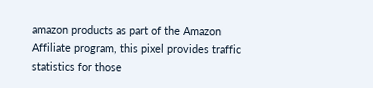amazon products as part of the Amazon Affiliate program, this pixel provides traffic statistics for those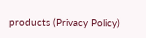products (Privacy Policy)